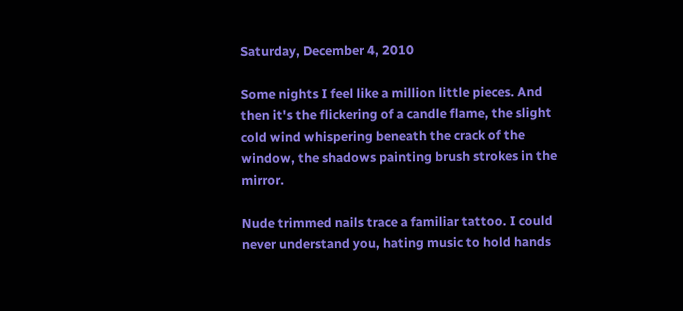Saturday, December 4, 2010

Some nights I feel like a million little pieces. And then it's the flickering of a candle flame, the slight cold wind whispering beneath the crack of the window, the shadows painting brush strokes in the mirror.

Nude trimmed nails trace a familiar tattoo. I could never understand you, hating music to hold hands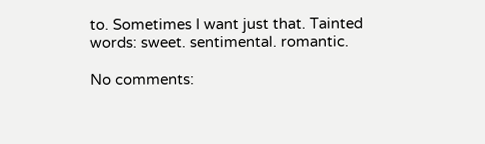to. Sometimes I want just that. Tainted words: sweet. sentimental. romantic.

No comments: